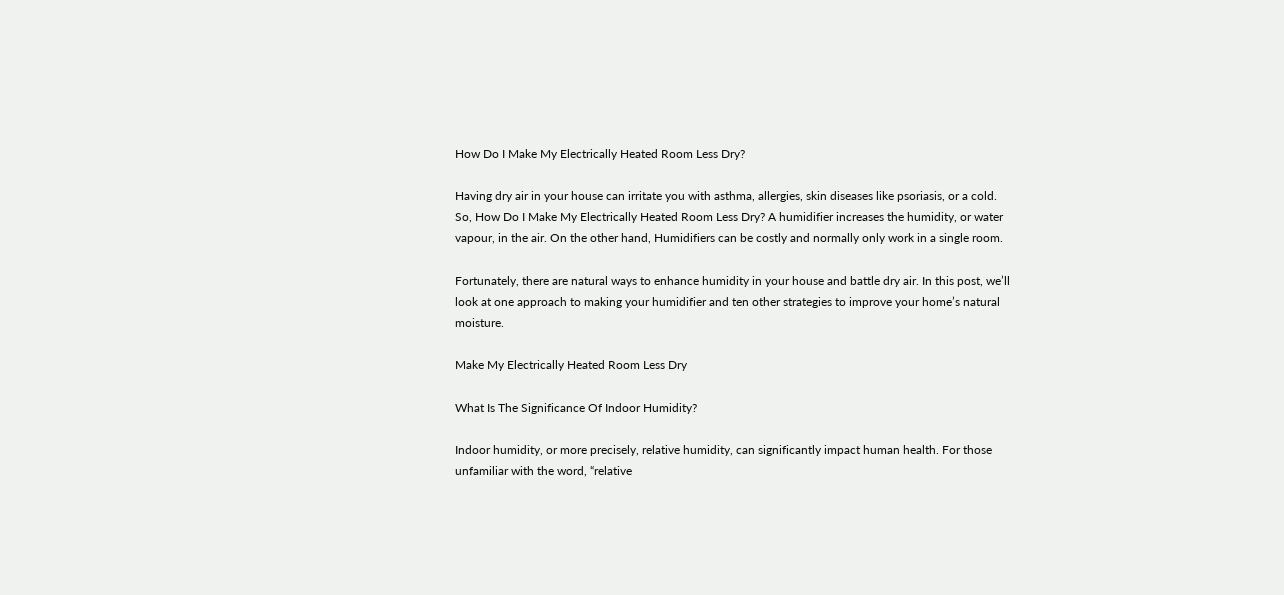How Do I Make My Electrically Heated Room Less Dry?

Having dry air in your house can irritate you with asthma, allergies, skin diseases like psoriasis, or a cold. So, How Do I Make My Electrically Heated Room Less Dry? A humidifier increases the humidity, or water vapour, in the air. On the other hand, Humidifiers can be costly and normally only work in a single room.

Fortunately, there are natural ways to enhance humidity in your house and battle dry air. In this post, we’ll look at one approach to making your humidifier and ten other strategies to improve your home’s natural moisture.

Make My Electrically Heated Room Less Dry

What Is The Significance Of Indoor Humidity?

Indoor humidity, or more precisely, relative humidity, can significantly impact human health. For those unfamiliar with the word, “relative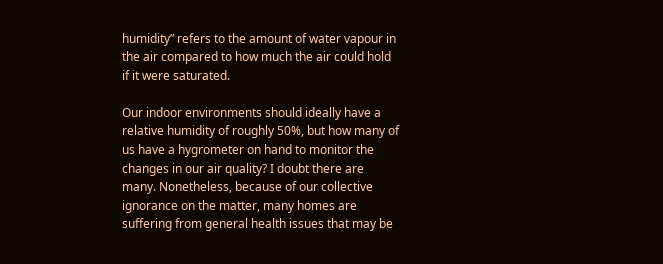humidity” refers to the amount of water vapour in the air compared to how much the air could hold if it were saturated.

Our indoor environments should ideally have a relative humidity of roughly 50%, but how many of us have a hygrometer on hand to monitor the changes in our air quality? I doubt there are many. Nonetheless, because of our collective ignorance on the matter, many homes are suffering from general health issues that may be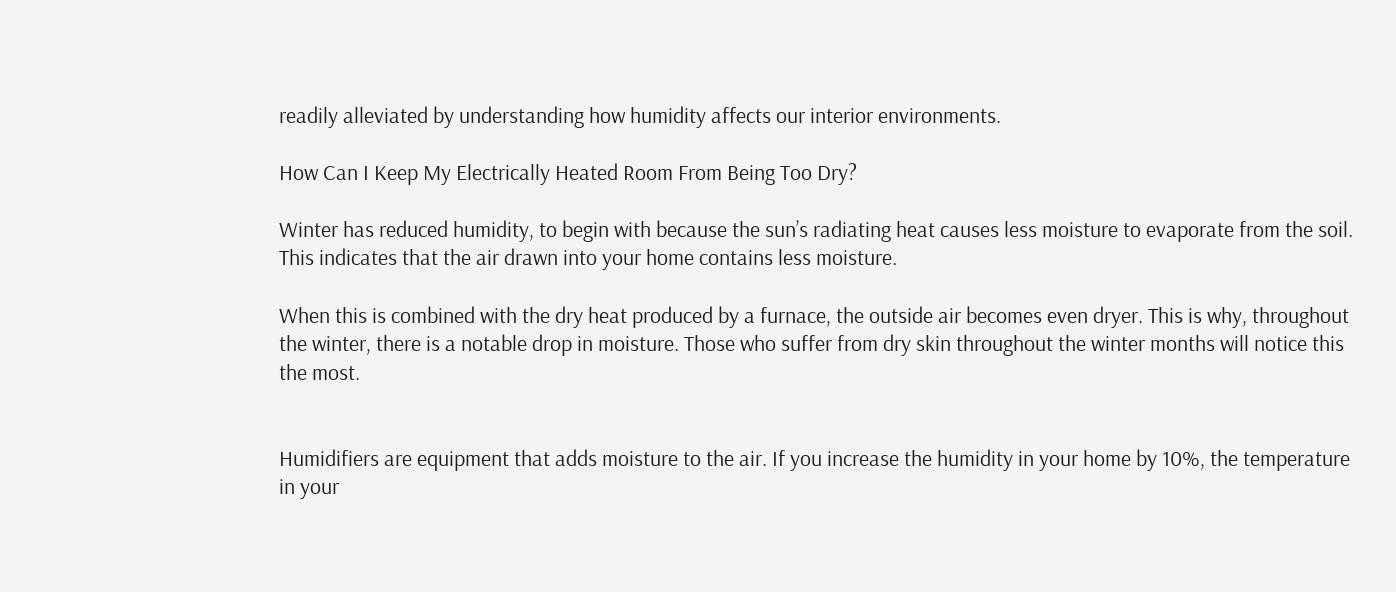readily alleviated by understanding how humidity affects our interior environments.

How Can I Keep My Electrically Heated Room From Being Too Dry?

Winter has reduced humidity, to begin with because the sun’s radiating heat causes less moisture to evaporate from the soil. This indicates that the air drawn into your home contains less moisture.

When this is combined with the dry heat produced by a furnace, the outside air becomes even dryer. This is why, throughout the winter, there is a notable drop in moisture. Those who suffer from dry skin throughout the winter months will notice this the most.


Humidifiers are equipment that adds moisture to the air. If you increase the humidity in your home by 10%, the temperature in your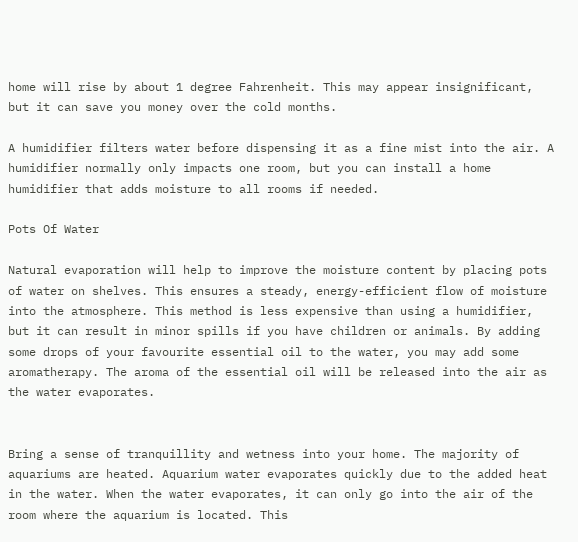home will rise by about 1 degree Fahrenheit. This may appear insignificant, but it can save you money over the cold months.

A humidifier filters water before dispensing it as a fine mist into the air. A humidifier normally only impacts one room, but you can install a home humidifier that adds moisture to all rooms if needed.

Pots Of Water

Natural evaporation will help to improve the moisture content by placing pots of water on shelves. This ensures a steady, energy-efficient flow of moisture into the atmosphere. This method is less expensive than using a humidifier, but it can result in minor spills if you have children or animals. By adding some drops of your favourite essential oil to the water, you may add some aromatherapy. The aroma of the essential oil will be released into the air as the water evaporates.


Bring a sense of tranquillity and wetness into your home. The majority of aquariums are heated. Aquarium water evaporates quickly due to the added heat in the water. When the water evaporates, it can only go into the air of the room where the aquarium is located. This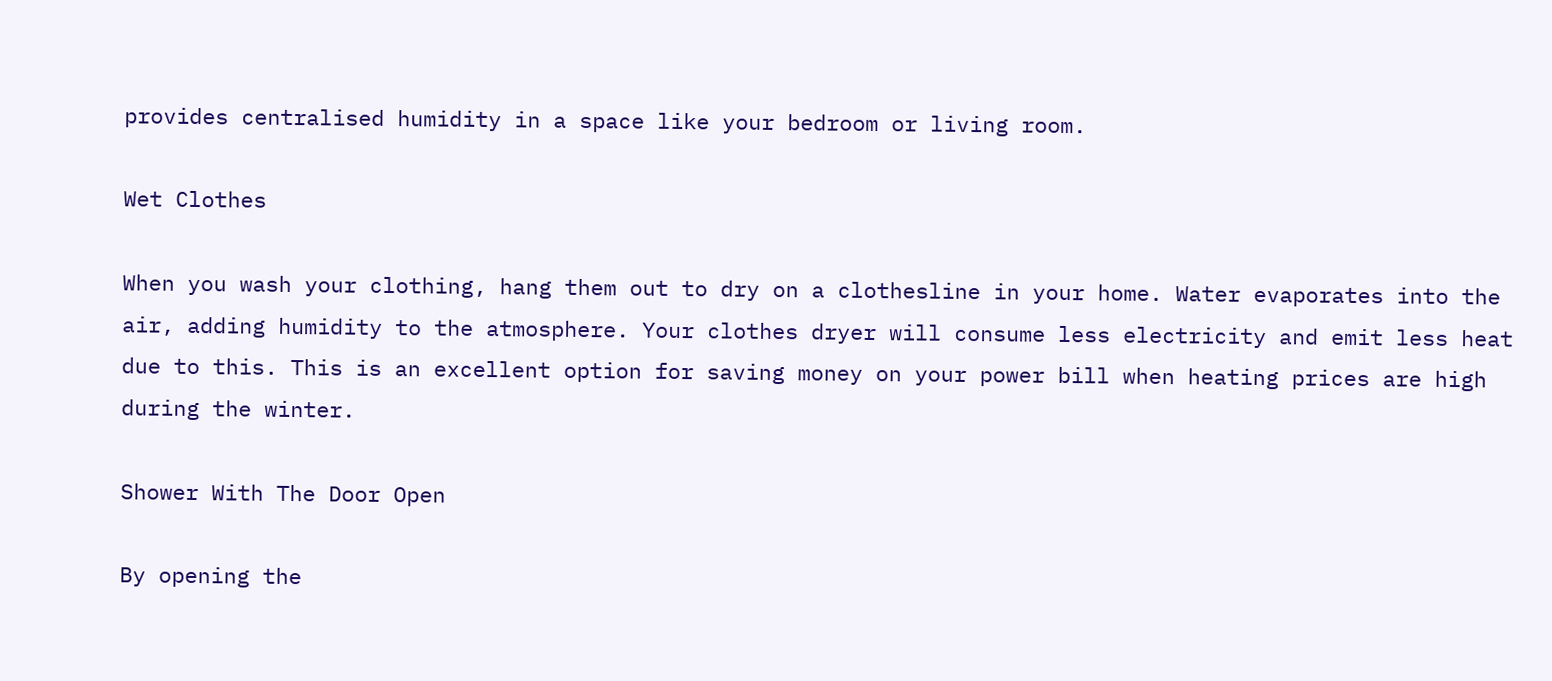provides centralised humidity in a space like your bedroom or living room.

Wet Clothes

When you wash your clothing, hang them out to dry on a clothesline in your home. Water evaporates into the air, adding humidity to the atmosphere. Your clothes dryer will consume less electricity and emit less heat due to this. This is an excellent option for saving money on your power bill when heating prices are high during the winter.

Shower With The Door Open

By opening the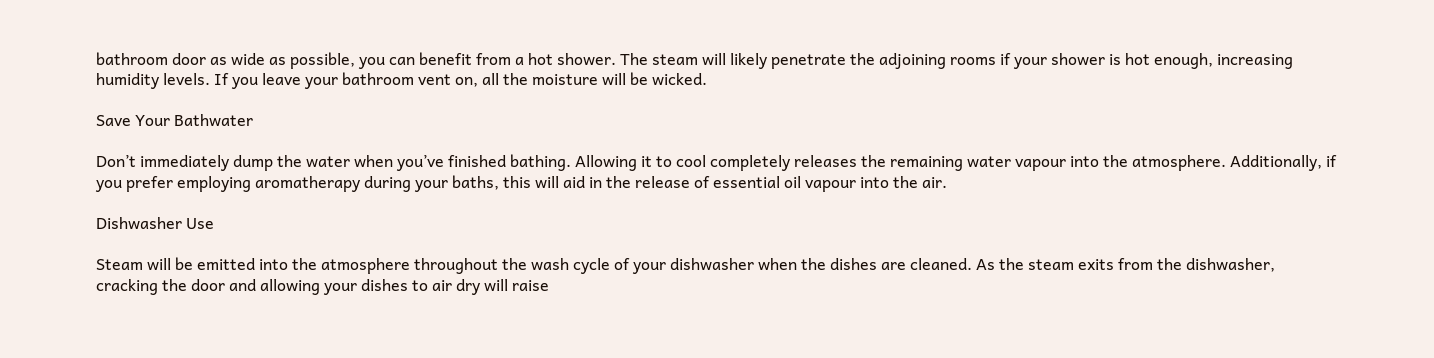bathroom door as wide as possible, you can benefit from a hot shower. The steam will likely penetrate the adjoining rooms if your shower is hot enough, increasing humidity levels. If you leave your bathroom vent on, all the moisture will be wicked.

Save Your Bathwater

Don’t immediately dump the water when you’ve finished bathing. Allowing it to cool completely releases the remaining water vapour into the atmosphere. Additionally, if you prefer employing aromatherapy during your baths, this will aid in the release of essential oil vapour into the air.

Dishwasher Use

Steam will be emitted into the atmosphere throughout the wash cycle of your dishwasher when the dishes are cleaned. As the steam exits from the dishwasher, cracking the door and allowing your dishes to air dry will raise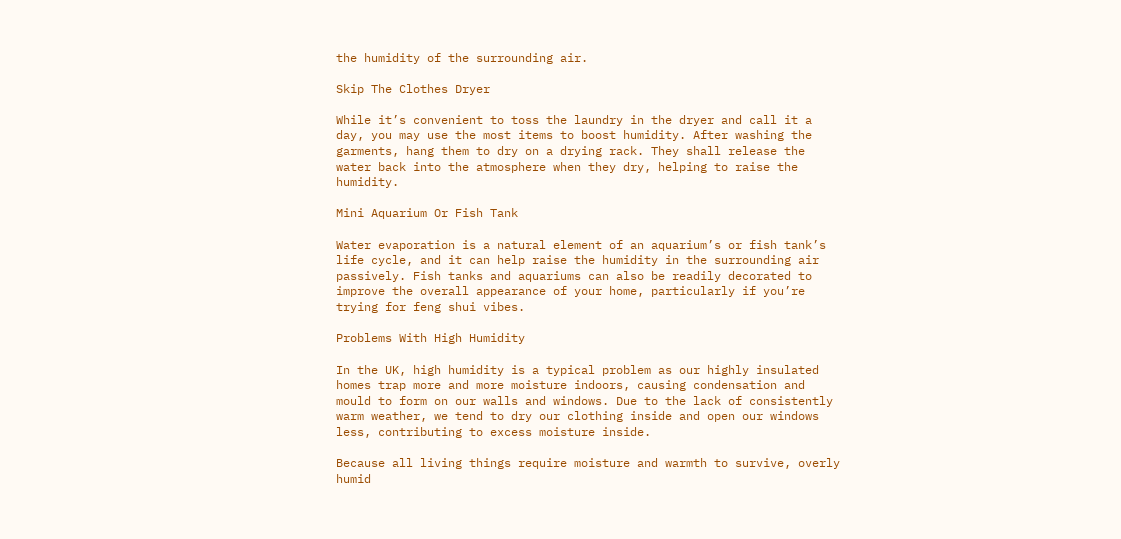the humidity of the surrounding air.

Skip The Clothes Dryer

While it’s convenient to toss the laundry in the dryer and call it a day, you may use the most items to boost humidity. After washing the garments, hang them to dry on a drying rack. They shall release the water back into the atmosphere when they dry, helping to raise the humidity.

Mini Aquarium Or Fish Tank

Water evaporation is a natural element of an aquarium’s or fish tank’s life cycle, and it can help raise the humidity in the surrounding air passively. Fish tanks and aquariums can also be readily decorated to improve the overall appearance of your home, particularly if you’re trying for feng shui vibes.

Problems With High Humidity

In the UK, high humidity is a typical problem as our highly insulated homes trap more and more moisture indoors, causing condensation and mould to form on our walls and windows. Due to the lack of consistently warm weather, we tend to dry our clothing inside and open our windows less, contributing to excess moisture inside.

Because all living things require moisture and warmth to survive, overly humid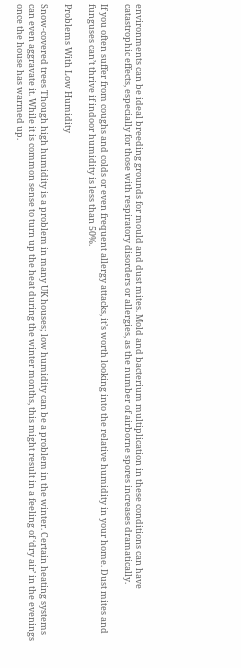environments can be ideal breeding grounds for mould and dust mites. Mold and bacterium multiplication in these conditions can have catastrophic effects, especially for those with respiratory disorders or allergies, as the number of airborne spores increases dramatically.

If you often suffer from coughs and colds or even frequent allergy attacks, it’s worth looking into the relative humidity in your home. Dust mites and funguses can’t thrive if indoor humidity is less than 50%.

Problems With Low Humidity

Snow-covered trees Though high humidity is a problem in many UK houses; low humidity can be a problem in the winter. Certain heating systems can even aggravate it. While it is common sense to turn up the heat during the winter months, this might result in a feeling of ‘dry air’ in the evenings once the house has warmed up.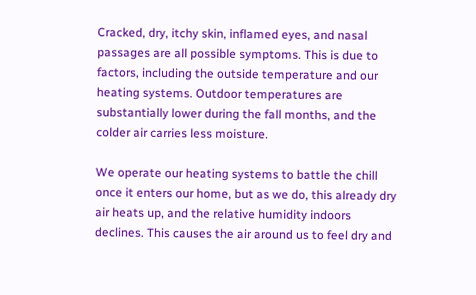Cracked, dry, itchy skin, inflamed eyes, and nasal passages are all possible symptoms. This is due to factors, including the outside temperature and our heating systems. Outdoor temperatures are substantially lower during the fall months, and the colder air carries less moisture.

We operate our heating systems to battle the chill once it enters our home, but as we do, this already dry air heats up, and the relative humidity indoors declines. This causes the air around us to feel dry and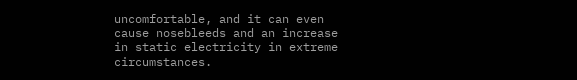uncomfortable, and it can even cause nosebleeds and an increase in static electricity in extreme circumstances.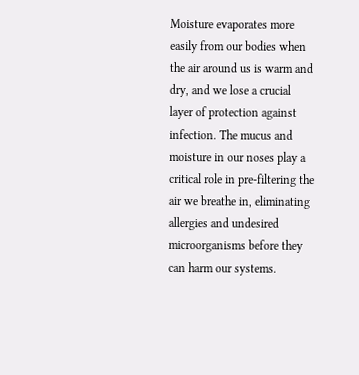Moisture evaporates more easily from our bodies when the air around us is warm and dry, and we lose a crucial layer of protection against infection. The mucus and moisture in our noses play a critical role in pre-filtering the air we breathe in, eliminating allergies and undesired microorganisms before they can harm our systems.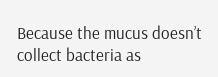Because the mucus doesn’t collect bacteria as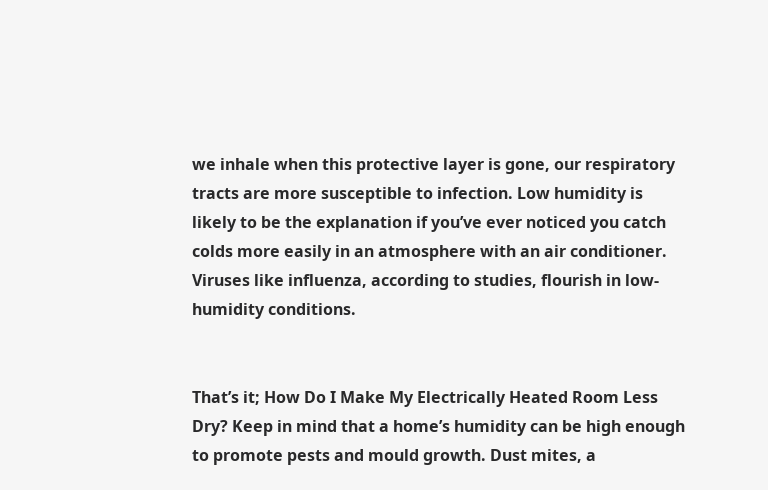we inhale when this protective layer is gone, our respiratory tracts are more susceptible to infection. Low humidity is likely to be the explanation if you’ve ever noticed you catch colds more easily in an atmosphere with an air conditioner. Viruses like influenza, according to studies, flourish in low-humidity conditions.


That’s it; How Do I Make My Electrically Heated Room Less Dry? Keep in mind that a home’s humidity can be high enough to promote pests and mould growth. Dust mites, a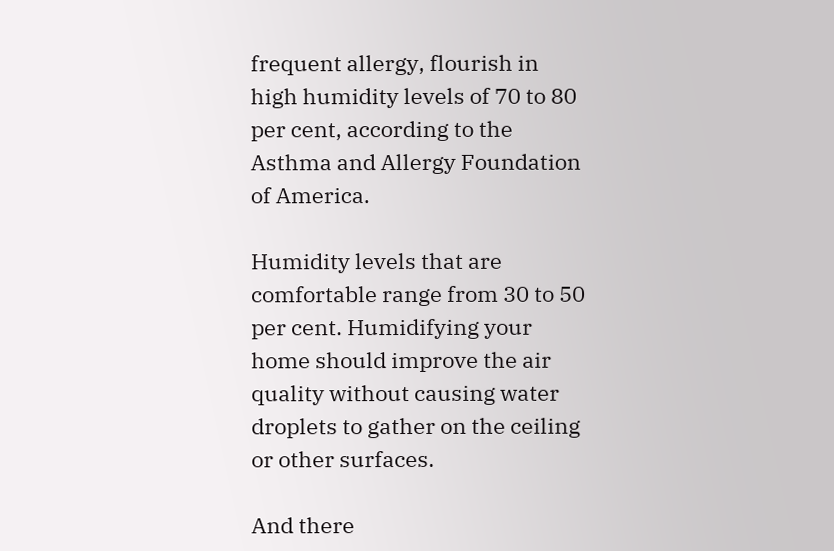frequent allergy, flourish in high humidity levels of 70 to 80 per cent, according to the Asthma and Allergy Foundation of America.

Humidity levels that are comfortable range from 30 to 50 per cent. Humidifying your home should improve the air quality without causing water droplets to gather on the ceiling or other surfaces.

And there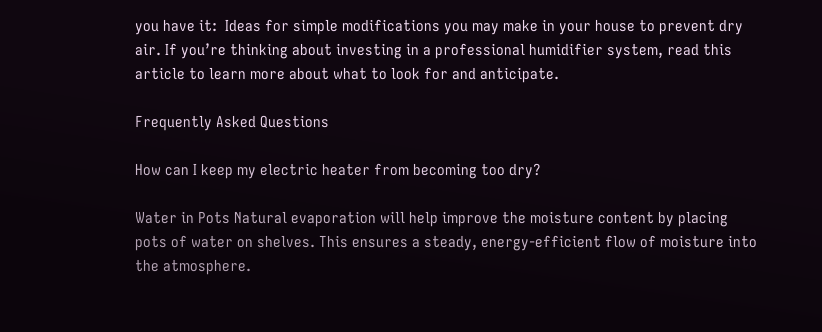you have it:  Ideas for simple modifications you may make in your house to prevent dry air. If you’re thinking about investing in a professional humidifier system, read this article to learn more about what to look for and anticipate.

Frequently Asked Questions

How can I keep my electric heater from becoming too dry?

Water in Pots Natural evaporation will help improve the moisture content by placing pots of water on shelves. This ensures a steady, energy-efficient flow of moisture into the atmosphere.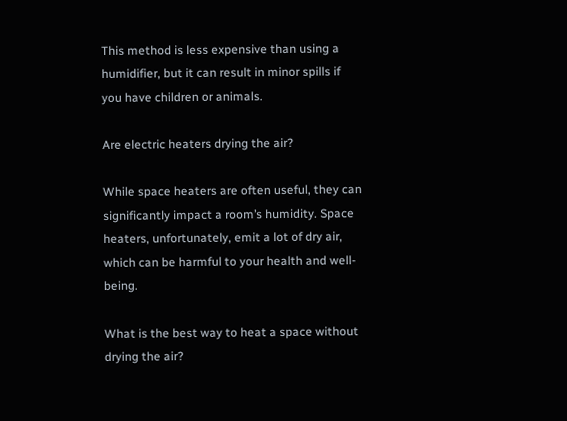This method is less expensive than using a humidifier, but it can result in minor spills if you have children or animals.

Are electric heaters drying the air?

While space heaters are often useful, they can significantly impact a room’s humidity. Space heaters, unfortunately, emit a lot of dry air, which can be harmful to your health and well-being.

What is the best way to heat a space without drying the air?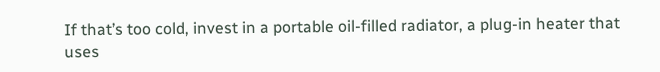If that’s too cold, invest in a portable oil-filled radiator, a plug-in heater that uses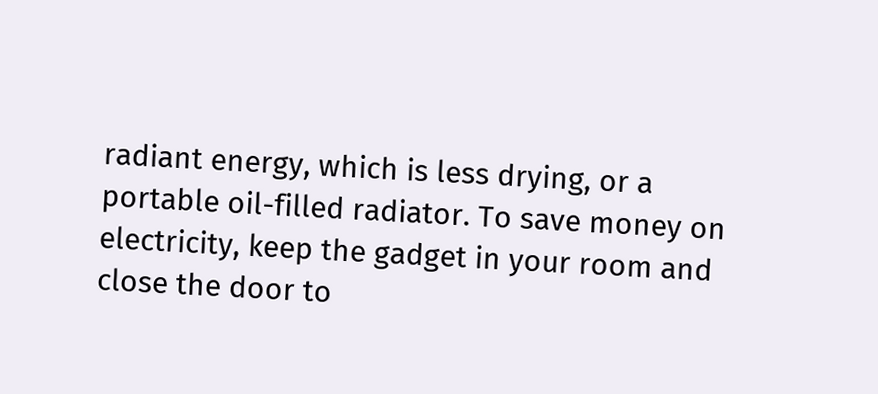radiant energy, which is less drying, or a portable oil-filled radiator. To save money on electricity, keep the gadget in your room and close the door to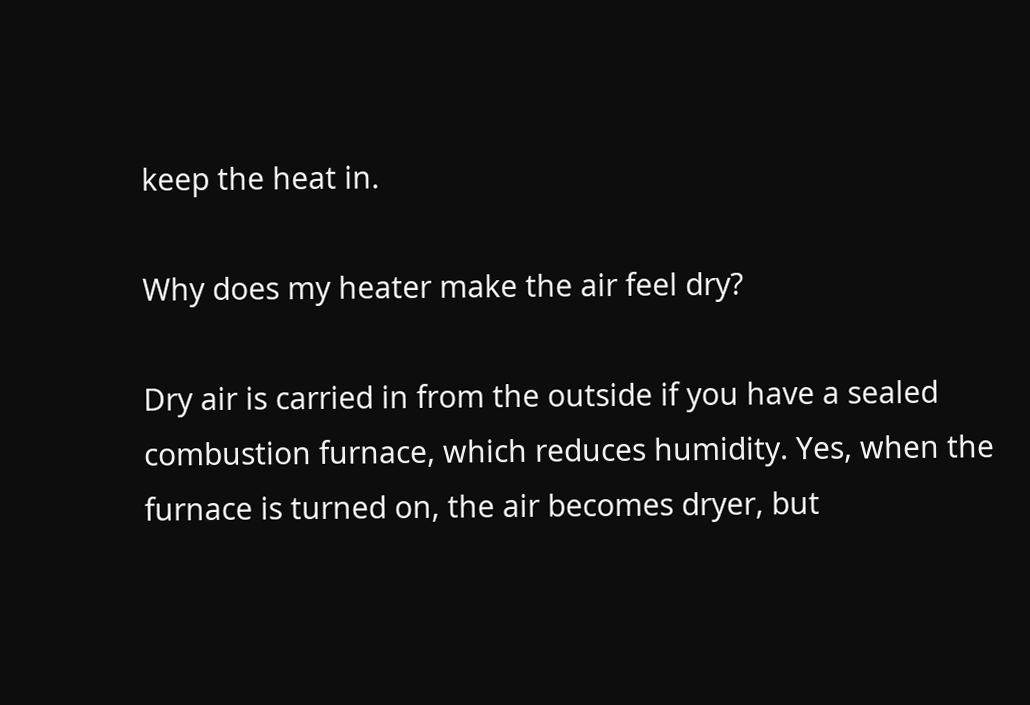keep the heat in.

Why does my heater make the air feel dry?

Dry air is carried in from the outside if you have a sealed combustion furnace, which reduces humidity. Yes, when the furnace is turned on, the air becomes dryer, but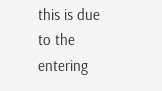this is due to the entering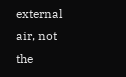external air, not the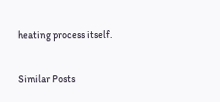heating process itself.

Similar Posts